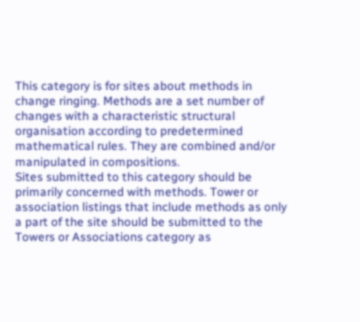This category is for sites about methods in change ringing. Methods are a set number of changes with a characteristic structural organisation according to predetermined mathematical rules. They are combined and/or manipulated in compositions.
Sites submitted to this category should be primarily concerned with methods. Tower or association listings that include methods as only a part of the site should be submitted to the Towers or Associations category as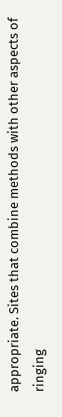appropriate. Sites that combine methods with other aspects of ringing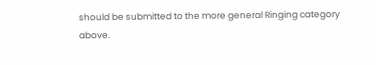should be submitted to the more general Ringing category above.